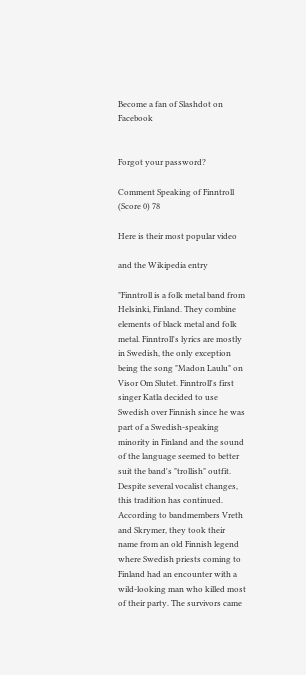Become a fan of Slashdot on Facebook


Forgot your password?

Comment Speaking of Finntroll (Score 0) 78

Here is their most popular video

and the Wikipedia entry

"Finntroll is a folk metal band from Helsinki, Finland. They combine elements of black metal and folk metal. Finntroll's lyrics are mostly in Swedish, the only exception being the song "Madon Laulu" on Visor Om Slutet. Finntroll's first singer Katla decided to use Swedish over Finnish since he was part of a Swedish-speaking minority in Finland and the sound of the language seemed to better suit the band's "trollish" outfit. Despite several vocalist changes, this tradition has continued. According to bandmembers Vreth and Skrymer, they took their name from an old Finnish legend where Swedish priests coming to Finland had an encounter with a wild-looking man who killed most of their party. The survivors came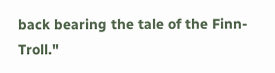back bearing the tale of the Finn-Troll."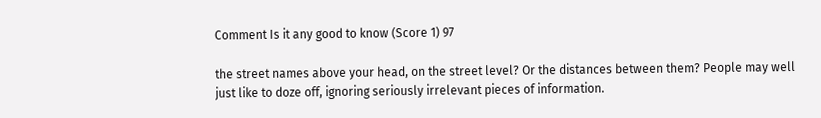Comment Is it any good to know (Score 1) 97

the street names above your head, on the street level? Or the distances between them? People may well just like to doze off, ignoring seriously irrelevant pieces of information.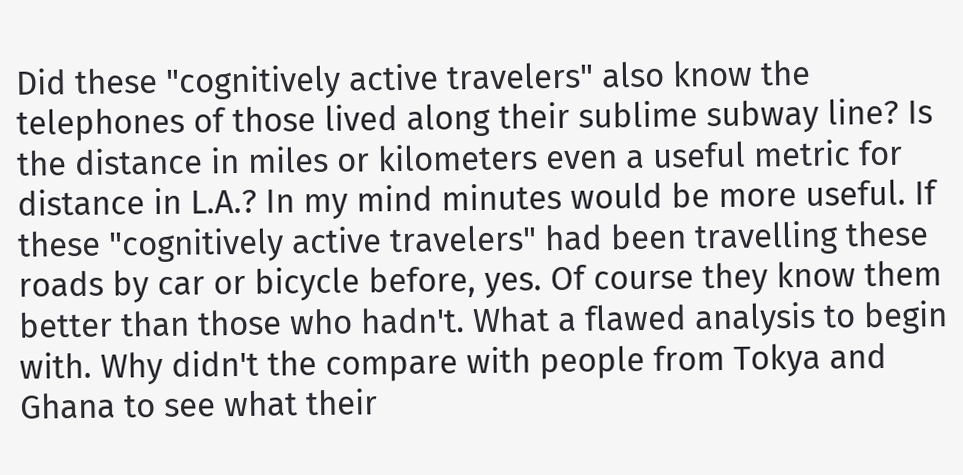Did these "cognitively active travelers" also know the telephones of those lived along their sublime subway line? Is the distance in miles or kilometers even a useful metric for distance in L.A.? In my mind minutes would be more useful. If these "cognitively active travelers" had been travelling these roads by car or bicycle before, yes. Of course they know them better than those who hadn't. What a flawed analysis to begin with. Why didn't the compare with people from Tokya and Ghana to see what their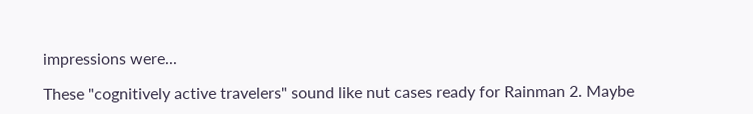impressions were...

These "cognitively active travelers" sound like nut cases ready for Rainman 2. Maybe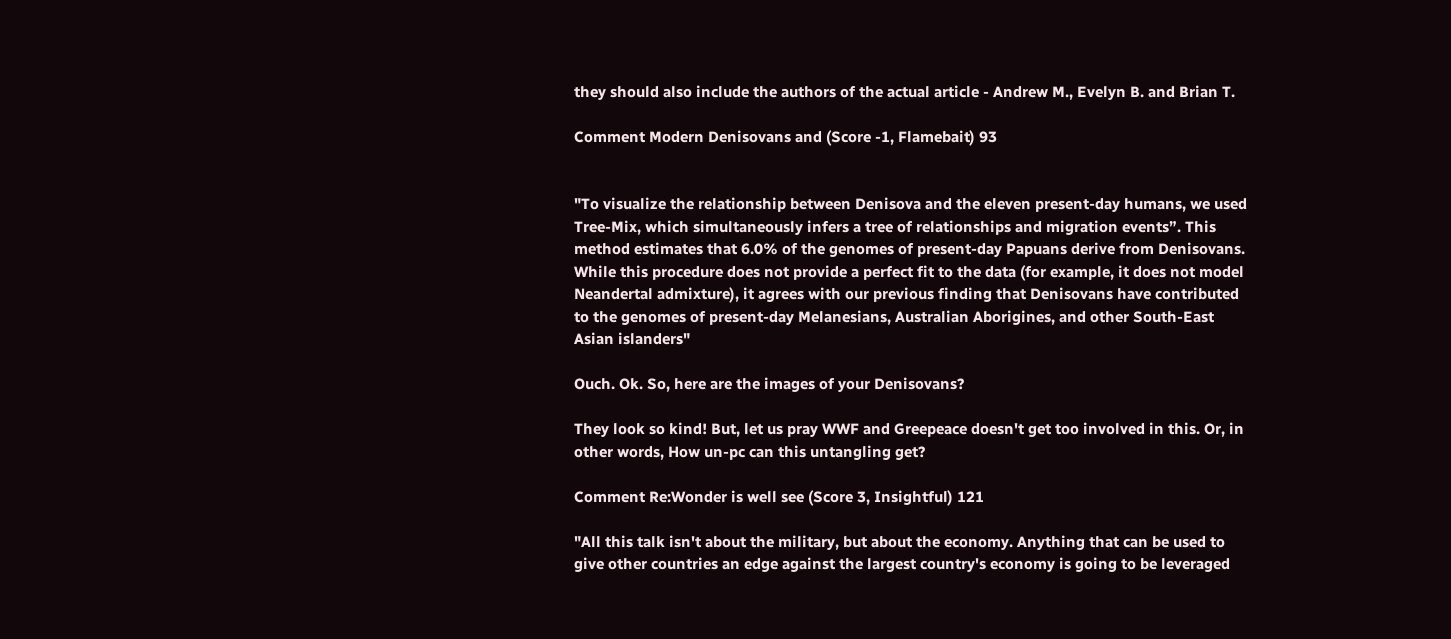they should also include the authors of the actual article - Andrew M., Evelyn B. and Brian T.

Comment Modern Denisovans and (Score -1, Flamebait) 93


"To visualize the relationship between Denisova and the eleven present-day humans, we used Tree-Mix, which simultaneously infers a tree of relationships and migration events”. This method estimates that 6.0% of the genomes of present-day Papuans derive from Denisovans. While this procedure does not provide a perfect fit to the data (for example, it does not model Neandertal admixture), it agrees with our previous finding that Denisovans have contributed to the genomes of present-day Melanesians, Australian Aborigines, and other South-East Asian islanders"

Ouch. Ok. So, here are the images of your Denisovans?

They look so kind! But, let us pray WWF and Greepeace doesn't get too involved in this. Or, in other words, How un-pc can this untangling get?

Comment Re:Wonder is well see (Score 3, Insightful) 121

"All this talk isn't about the military, but about the economy. Anything that can be used to give other countries an edge against the largest country's economy is going to be leveraged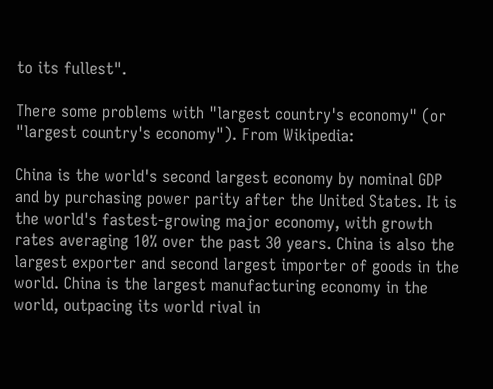to its fullest".

There some problems with "largest country's economy" (or "largest country's economy"). From Wikipedia:

China is the world's second largest economy by nominal GDP and by purchasing power parity after the United States. It is the world's fastest-growing major economy, with growth rates averaging 10% over the past 30 years. China is also the largest exporter and second largest importer of goods in the world. China is the largest manufacturing economy in the world, outpacing its world rival in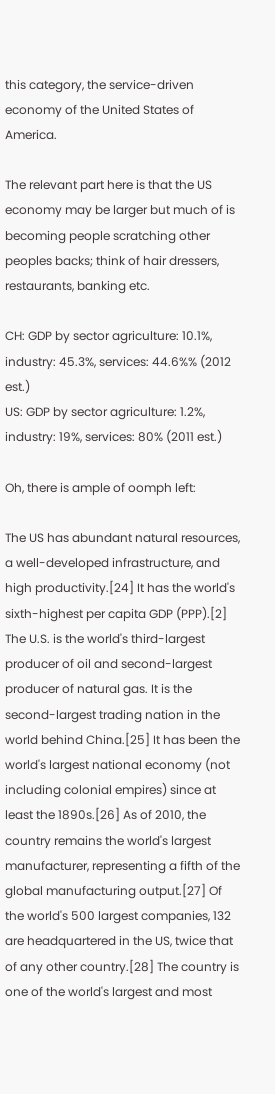this category, the service-driven economy of the United States of America.

The relevant part here is that the US economy may be larger but much of is becoming people scratching other peoples backs; think of hair dressers, restaurants, banking etc.

CH: GDP by sector agriculture: 10.1%, industry: 45.3%, services: 44.6%% (2012 est.)
US: GDP by sector agriculture: 1.2%, industry: 19%, services: 80% (2011 est.)

Oh, there is ample of oomph left:

The US has abundant natural resources, a well-developed infrastructure, and high productivity.[24] It has the world's sixth-highest per capita GDP (PPP).[2] The U.S. is the world's third-largest producer of oil and second-largest producer of natural gas. It is the second-largest trading nation in the world behind China.[25] It has been the world's largest national economy (not including colonial empires) since at least the 1890s.[26] As of 2010, the country remains the world's largest manufacturer, representing a fifth of the global manufacturing output.[27] Of the world's 500 largest companies, 132 are headquartered in the US, twice that of any other country.[28] The country is one of the world's largest and most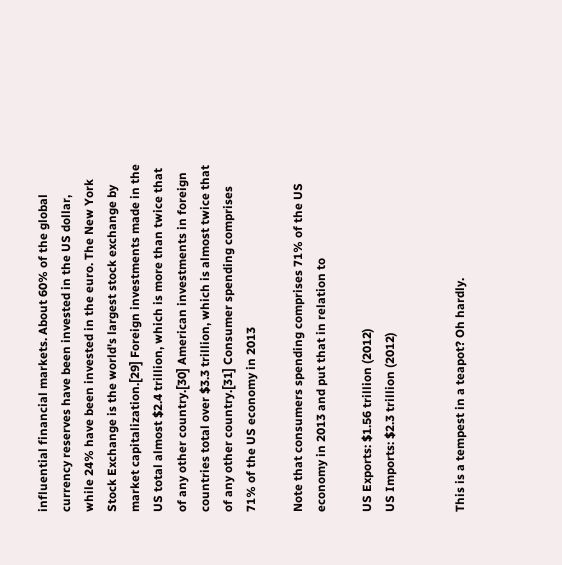influential financial markets. About 60% of the global currency reserves have been invested in the US dollar, while 24% have been invested in the euro. The New York Stock Exchange is the world's largest stock exchange by market capitalization.[29] Foreign investments made in the US total almost $2.4 trillion, which is more than twice that of any other country.[30] American investments in foreign countries total over $3.3 trillion, which is almost twice that of any other country.[31] Consumer spending comprises 71% of the US economy in 2013

Note that consumers spending comprises 71% of the US economy in 2013 and put that in relation to

US Exports: $1.56 trillion (2012)
US Imports: $2.3 trillion (2012)


This is a tempest in a teapot? Oh hardly.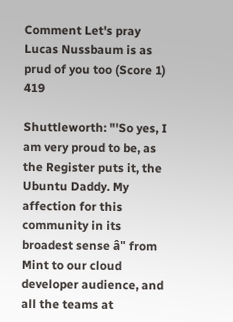Comment Let's pray Lucas Nussbaum is as prud of you too (Score 1) 419

Shuttleworth: "'So yes, I am very proud to be, as the Register puts it, the Ubuntu Daddy. My affection for this community in its broadest sense â" from Mint to our cloud developer audience, and all the teams at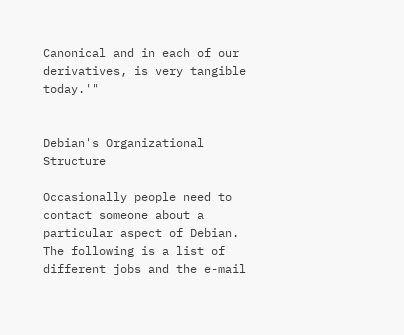Canonical and in each of our derivatives, is very tangible today.'"


Debian's Organizational Structure

Occasionally people need to contact someone about a particular aspect of Debian. The following is a list of different jobs and the e-mail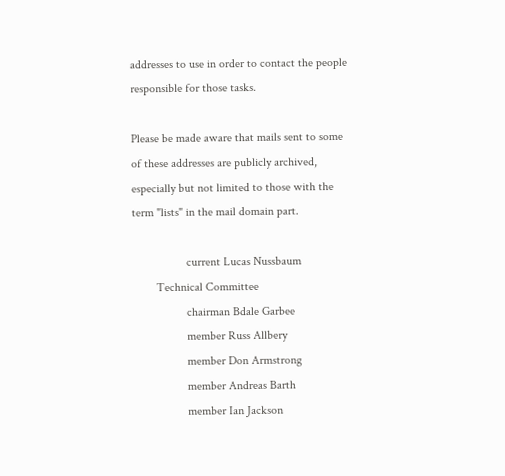addresses to use in order to contact the people responsible for those tasks.

Please be made aware that mails sent to some of these addresses are publicly archived, especially but not limited to those with the term "lists" in the mail domain part.

                  current Lucas Nussbaum
        Technical Committee
                  chairman Bdale Garbee
                  member Russ Allbery
                  member Don Armstrong
                  member Andreas Barth
                  member Ian Jackson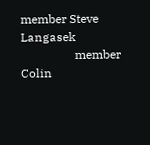member Steve Langasek
                  member Colin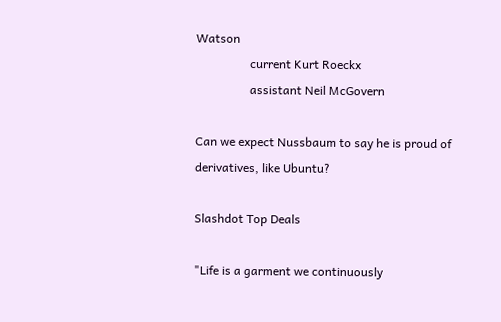Watson
                  current Kurt Roeckx
                  assistant Neil McGovern

Can we expect Nussbaum to say he is proud of derivatives, like Ubuntu?

Slashdot Top Deals

"Life is a garment we continuously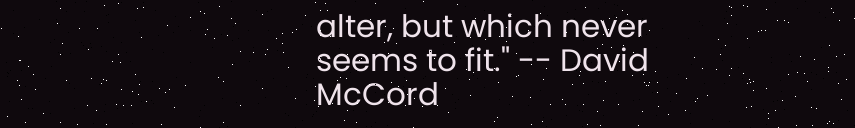alter, but which never seems to fit." -- David McCord